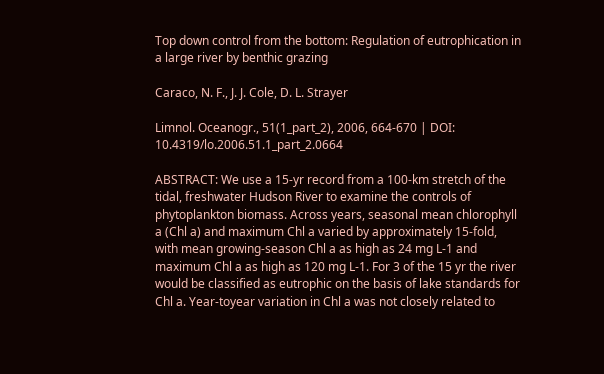Top down control from the bottom: Regulation of eutrophication in a large river by benthic grazing

Caraco, N. F., J. J. Cole, D. L. Strayer

Limnol. Oceanogr., 51(1_part_2), 2006, 664-670 | DOI: 10.4319/lo.2006.51.1_part_2.0664

ABSTRACT: We use a 15-yr record from a 100-km stretch of the tidal, freshwater Hudson River to examine the controls of phytoplankton biomass. Across years, seasonal mean chlorophyll a (Chl a) and maximum Chl a varied by approximately 15-fold, with mean growing-season Chl a as high as 24 mg L-1 and maximum Chl a as high as 120 mg L-1. For 3 of the 15 yr the river would be classified as eutrophic on the basis of lake standards for Chl a. Year-toyear variation in Chl a was not closely related to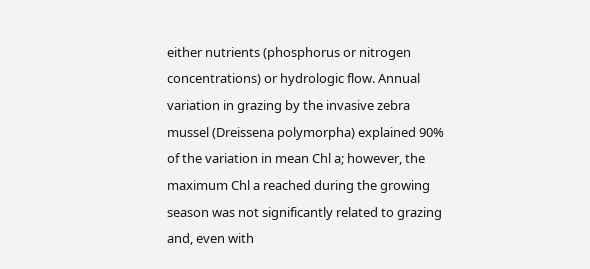either nutrients (phosphorus or nitrogen concentrations) or hydrologic flow. Annual variation in grazing by the invasive zebra mussel (Dreissena polymorpha) explained 90% of the variation in mean Chl a; however, the maximum Chl a reached during the growing season was not significantly related to grazing and, even with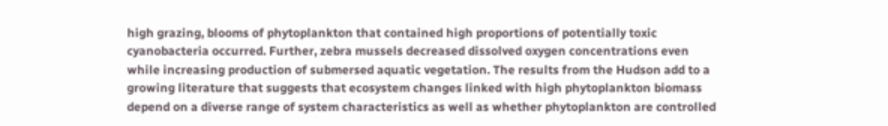high grazing, blooms of phytoplankton that contained high proportions of potentially toxic cyanobacteria occurred. Further, zebra mussels decreased dissolved oxygen concentrations even while increasing production of submersed aquatic vegetation. The results from the Hudson add to a growing literature that suggests that ecosystem changes linked with high phytoplankton biomass depend on a diverse range of system characteristics as well as whether phytoplankton are controlled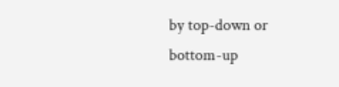by top-down or bottom-up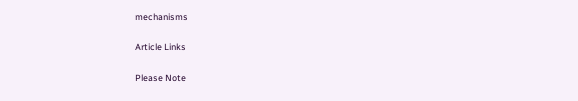mechanisms

Article Links

Please Note